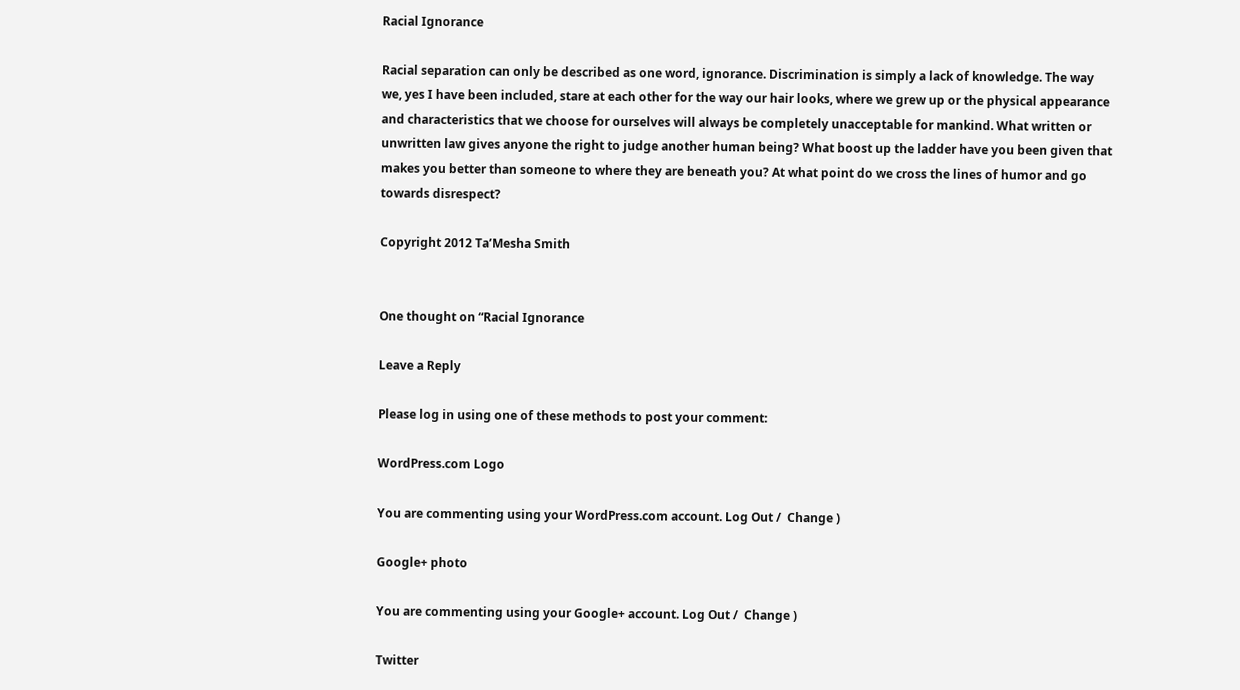Racial Ignorance

Racial separation can only be described as one word, ignorance. Discrimination is simply a lack of knowledge. The way we, yes I have been included, stare at each other for the way our hair looks, where we grew up or the physical appearance and characteristics that we choose for ourselves will always be completely unacceptable for mankind. What written or unwritten law gives anyone the right to judge another human being? What boost up the ladder have you been given that makes you better than someone to where they are beneath you? At what point do we cross the lines of humor and go towards disrespect?

Copyright 2012 Ta’Mesha Smith


One thought on “Racial Ignorance

Leave a Reply

Please log in using one of these methods to post your comment:

WordPress.com Logo

You are commenting using your WordPress.com account. Log Out /  Change )

Google+ photo

You are commenting using your Google+ account. Log Out /  Change )

Twitter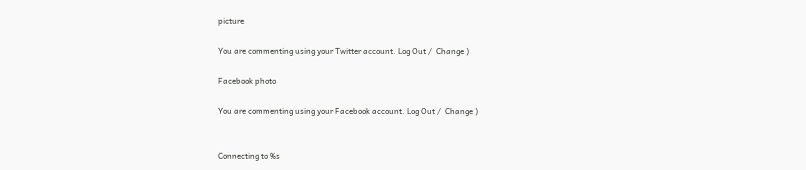picture

You are commenting using your Twitter account. Log Out /  Change )

Facebook photo

You are commenting using your Facebook account. Log Out /  Change )


Connecting to %s